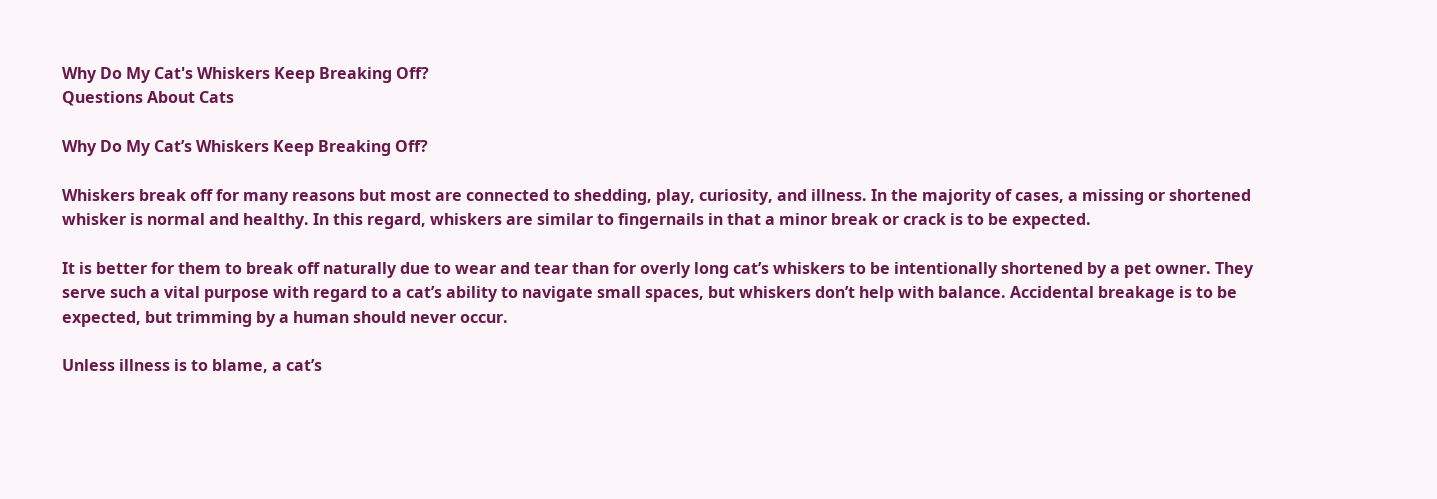Why Do My Cat's Whiskers Keep Breaking Off?
Questions About Cats

Why Do My Cat’s Whiskers Keep Breaking Off?

Whiskers break off for many reasons but most are connected to shedding, play, curiosity, and illness. In the majority of cases, a missing or shortened whisker is normal and healthy. In this regard, whiskers are similar to fingernails in that a minor break or crack is to be expected.

It is better for them to break off naturally due to wear and tear than for overly long cat’s whiskers to be intentionally shortened by a pet owner. They serve such a vital purpose with regard to a cat’s ability to navigate small spaces, but whiskers don’t help with balance. Accidental breakage is to be expected, but trimming by a human should never occur.

Unless illness is to blame, a cat’s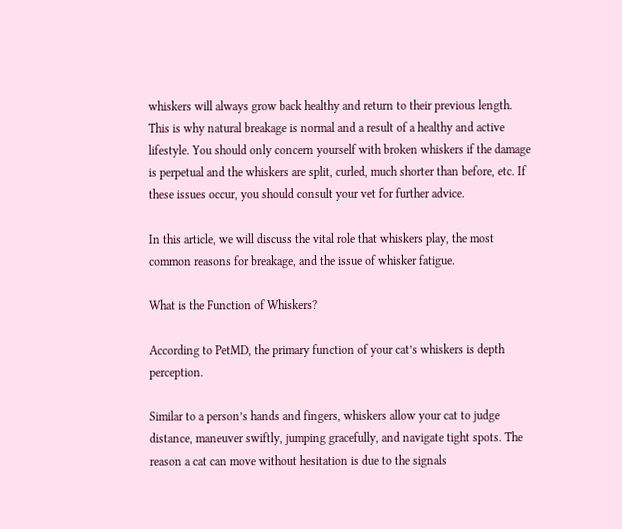whiskers will always grow back healthy and return to their previous length. This is why natural breakage is normal and a result of a healthy and active lifestyle. You should only concern yourself with broken whiskers if the damage is perpetual and the whiskers are split, curled, much shorter than before, etc. If these issues occur, you should consult your vet for further advice.

In this article, we will discuss the vital role that whiskers play, the most common reasons for breakage, and the issue of whisker fatigue.

What is the Function of Whiskers?

According to PetMD, the primary function of your cat’s whiskers is depth perception.

Similar to a person’s hands and fingers, whiskers allow your cat to judge distance, maneuver swiftly, jumping gracefully, and navigate tight spots. The reason a cat can move without hesitation is due to the signals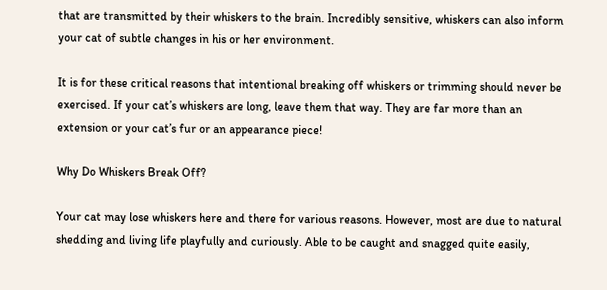that are transmitted by their whiskers to the brain. Incredibly sensitive, whiskers can also inform your cat of subtle changes in his or her environment.

It is for these critical reasons that intentional breaking off whiskers or trimming should never be exercised. If your cat’s whiskers are long, leave them that way. They are far more than an extension or your cat’s fur or an appearance piece!

Why Do Whiskers Break Off?

Your cat may lose whiskers here and there for various reasons. However, most are due to natural shedding and living life playfully and curiously. Able to be caught and snagged quite easily,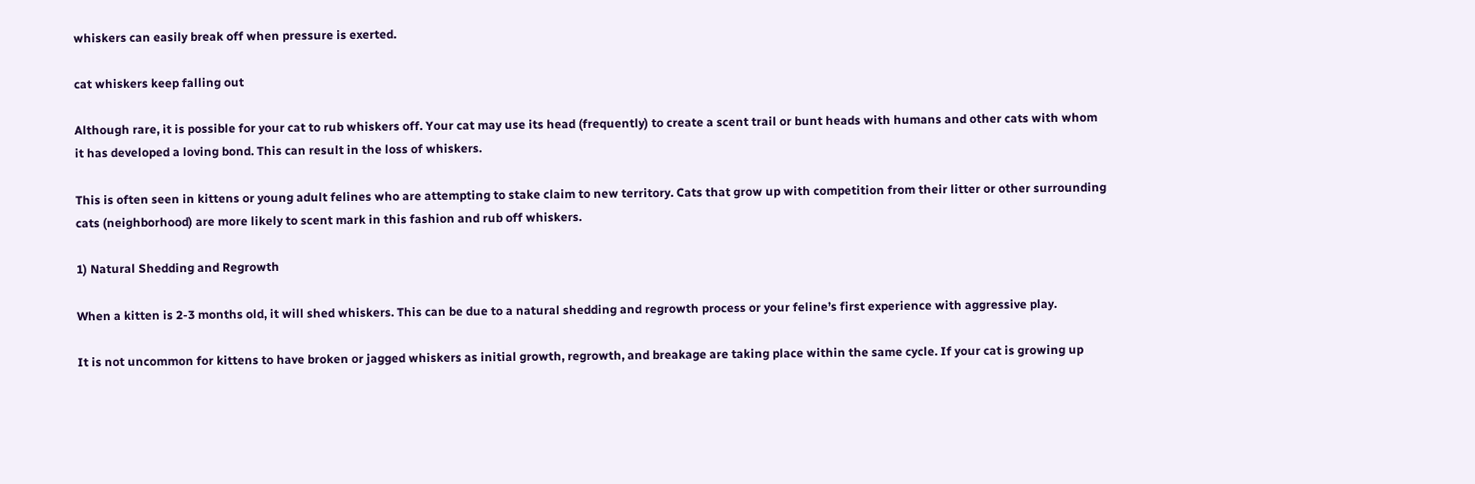whiskers can easily break off when pressure is exerted.

cat whiskers keep falling out

Although rare, it is possible for your cat to rub whiskers off. Your cat may use its head (frequently) to create a scent trail or bunt heads with humans and other cats with whom it has developed a loving bond. This can result in the loss of whiskers.

This is often seen in kittens or young adult felines who are attempting to stake claim to new territory. Cats that grow up with competition from their litter or other surrounding cats (neighborhood) are more likely to scent mark in this fashion and rub off whiskers.

1) Natural Shedding and Regrowth

When a kitten is 2-3 months old, it will shed whiskers. This can be due to a natural shedding and regrowth process or your feline’s first experience with aggressive play.

It is not uncommon for kittens to have broken or jagged whiskers as initial growth, regrowth, and breakage are taking place within the same cycle. If your cat is growing up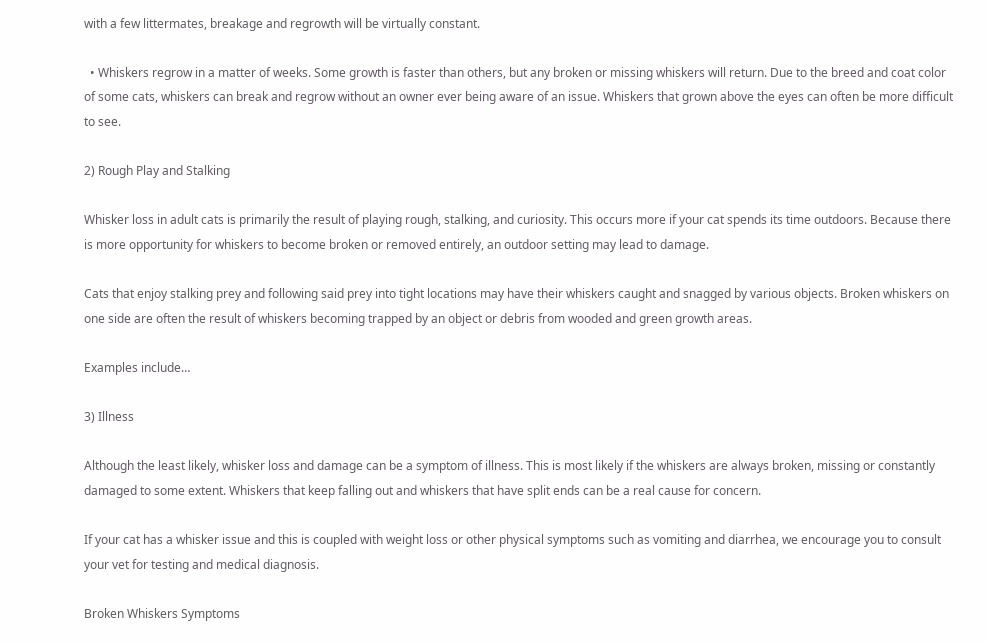with a few littermates, breakage and regrowth will be virtually constant.

  • Whiskers regrow in a matter of weeks. Some growth is faster than others, but any broken or missing whiskers will return. Due to the breed and coat color of some cats, whiskers can break and regrow without an owner ever being aware of an issue. Whiskers that grown above the eyes can often be more difficult to see.

2) Rough Play and Stalking

Whisker loss in adult cats is primarily the result of playing rough, stalking, and curiosity. This occurs more if your cat spends its time outdoors. Because there is more opportunity for whiskers to become broken or removed entirely, an outdoor setting may lead to damage.

Cats that enjoy stalking prey and following said prey into tight locations may have their whiskers caught and snagged by various objects. Broken whiskers on one side are often the result of whiskers becoming trapped by an object or debris from wooded and green growth areas.

Examples include…

3) Illness

Although the least likely, whisker loss and damage can be a symptom of illness. This is most likely if the whiskers are always broken, missing or constantly damaged to some extent. Whiskers that keep falling out and whiskers that have split ends can be a real cause for concern.

If your cat has a whisker issue and this is coupled with weight loss or other physical symptoms such as vomiting and diarrhea, we encourage you to consult your vet for testing and medical diagnosis.

Broken Whiskers Symptoms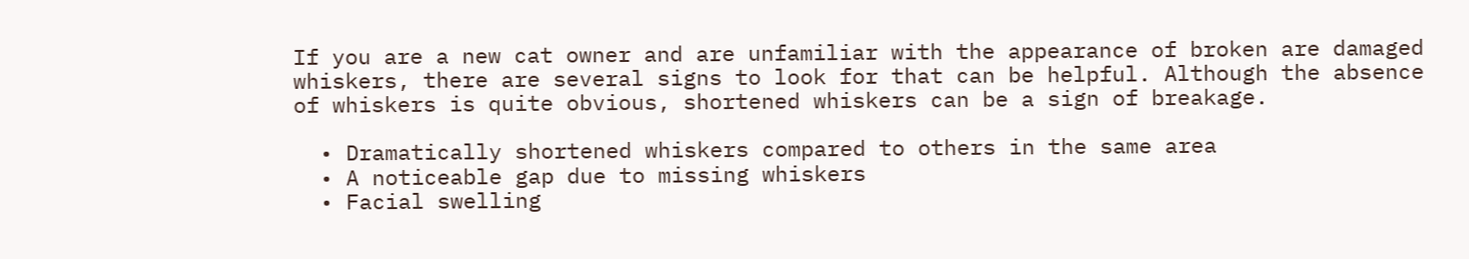If you are a new cat owner and are unfamiliar with the appearance of broken are damaged whiskers, there are several signs to look for that can be helpful. Although the absence of whiskers is quite obvious, shortened whiskers can be a sign of breakage.

  • Dramatically shortened whiskers compared to others in the same area
  • A noticeable gap due to missing whiskers
  • Facial swelling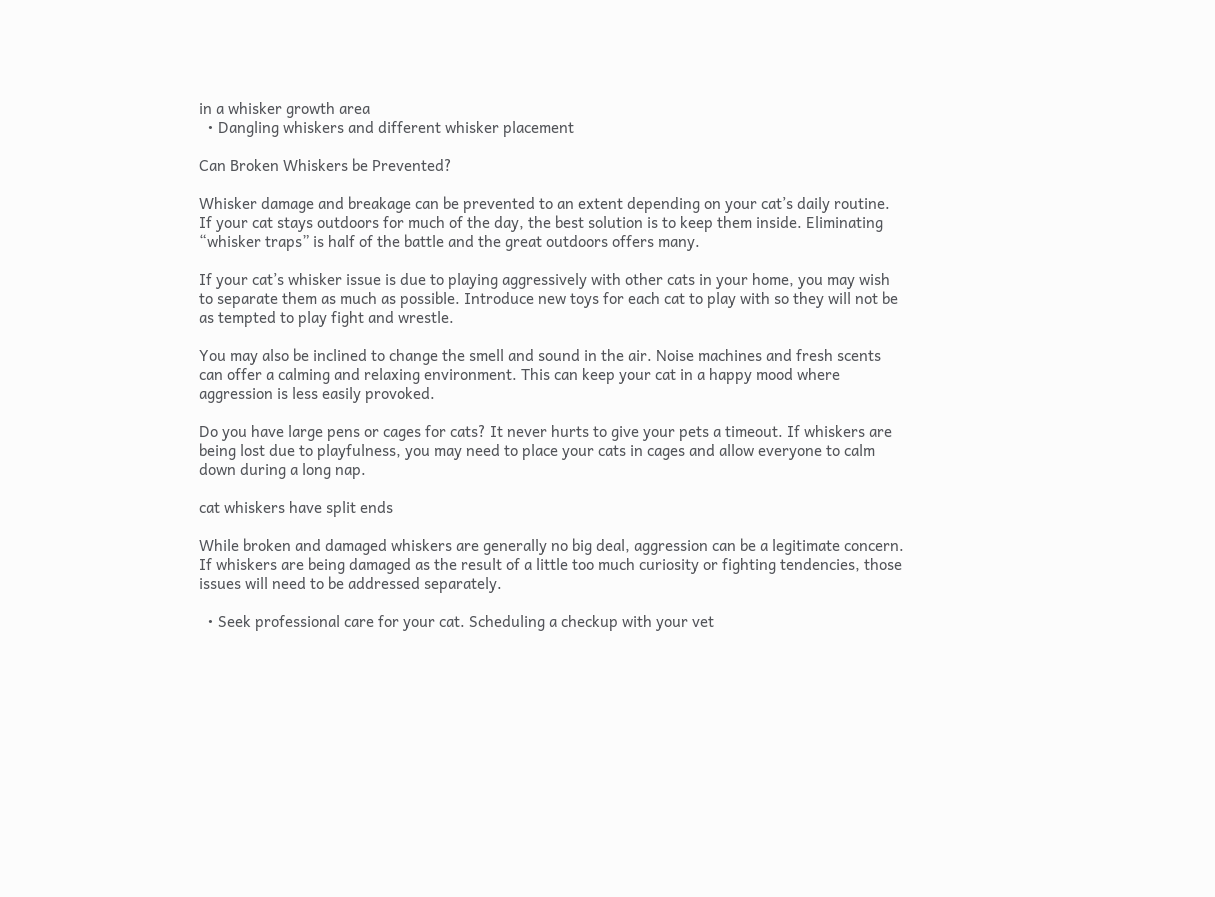in a whisker growth area
  • Dangling whiskers and different whisker placement

Can Broken Whiskers be Prevented?

Whisker damage and breakage can be prevented to an extent depending on your cat’s daily routine. If your cat stays outdoors for much of the day, the best solution is to keep them inside. Eliminating “whisker traps” is half of the battle and the great outdoors offers many.

If your cat’s whisker issue is due to playing aggressively with other cats in your home, you may wish to separate them as much as possible. Introduce new toys for each cat to play with so they will not be as tempted to play fight and wrestle.

You may also be inclined to change the smell and sound in the air. Noise machines and fresh scents can offer a calming and relaxing environment. This can keep your cat in a happy mood where aggression is less easily provoked.

Do you have large pens or cages for cats? It never hurts to give your pets a timeout. If whiskers are being lost due to playfulness, you may need to place your cats in cages and allow everyone to calm down during a long nap.

cat whiskers have split ends

While broken and damaged whiskers are generally no big deal, aggression can be a legitimate concern. If whiskers are being damaged as the result of a little too much curiosity or fighting tendencies, those issues will need to be addressed separately.

  • Seek professional care for your cat. Scheduling a checkup with your vet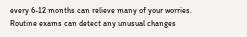every 6-12 months can relieve many of your worries. Routine exams can detect any unusual changes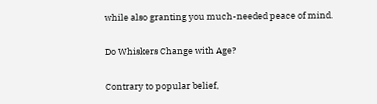while also granting you much-needed peace of mind.

Do Whiskers Change with Age?

Contrary to popular belief,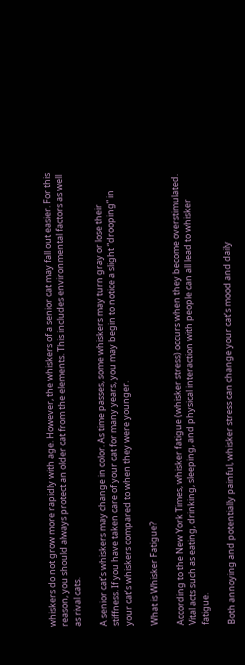whiskers do not grow more rapidly with age. However, the whiskers of a senior cat may fall out easier. For this reason, you should always protect an older cat from the elements. This includes environmental factors as well as rival cats.

A senior cat’s whiskers may change in color. As time passes, some whiskers may turn gray or lose their stiffness. If you have taken care of your cat for many years, you may begin to notice a slight “drooping” in your cat’s whiskers compared to when they were younger.

What is Whisker Fatigue?

According to the New York Times, whisker fatigue (whisker stress) occurs when they become overstimulated. Vital acts such as eating, drinking, sleeping, and physical interaction with people can all lead to whisker fatigue.

Both annoying and potentially painful, whisker stress can change your cat’s mood and daily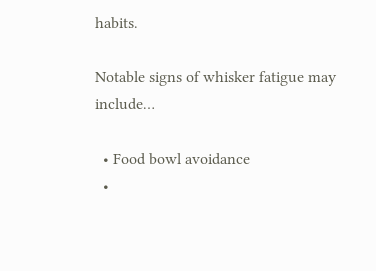habits.

Notable signs of whisker fatigue may include…

  • Food bowl avoidance
  •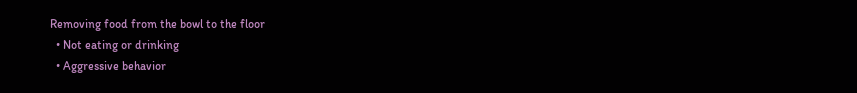Removing food from the bowl to the floor
  • Not eating or drinking
  • Aggressive behavior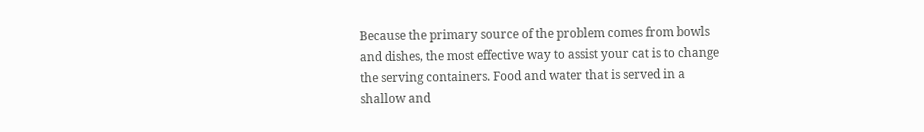Because the primary source of the problem comes from bowls and dishes, the most effective way to assist your cat is to change the serving containers. Food and water that is served in a shallow and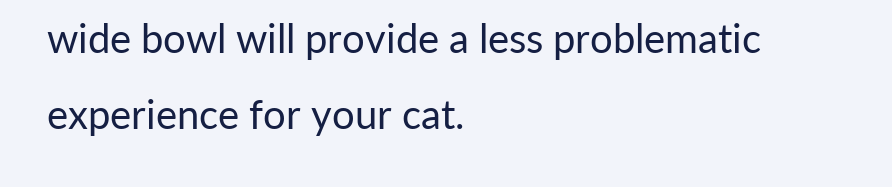wide bowl will provide a less problematic experience for your cat.